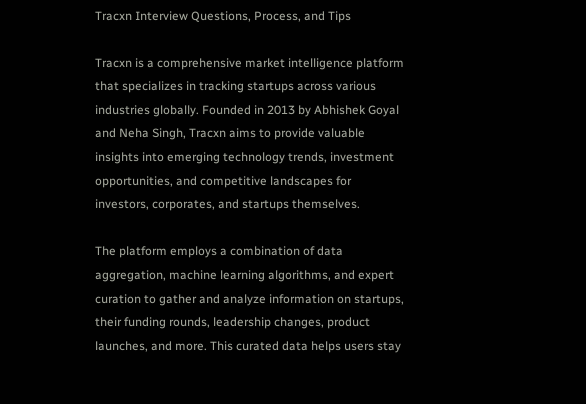Tracxn Interview Questions, Process, and Tips

Tracxn is a comprehensive market intelligence platform that specializes in tracking startups across various industries globally. Founded in 2013 by Abhishek Goyal and Neha Singh, Tracxn aims to provide valuable insights into emerging technology trends, investment opportunities, and competitive landscapes for investors, corporates, and startups themselves.

The platform employs a combination of data aggregation, machine learning algorithms, and expert curation to gather and analyze information on startups, their funding rounds, leadership changes, product launches, and more. This curated data helps users stay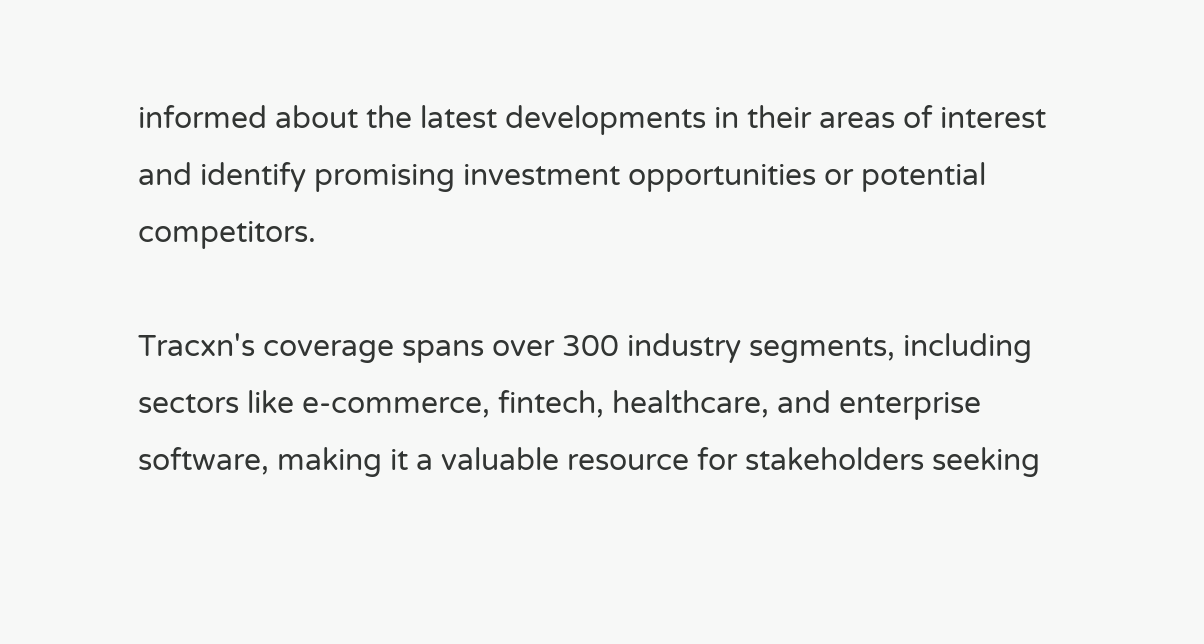informed about the latest developments in their areas of interest and identify promising investment opportunities or potential competitors.

Tracxn's coverage spans over 300 industry segments, including sectors like e-commerce, fintech, healthcare, and enterprise software, making it a valuable resource for stakeholders seeking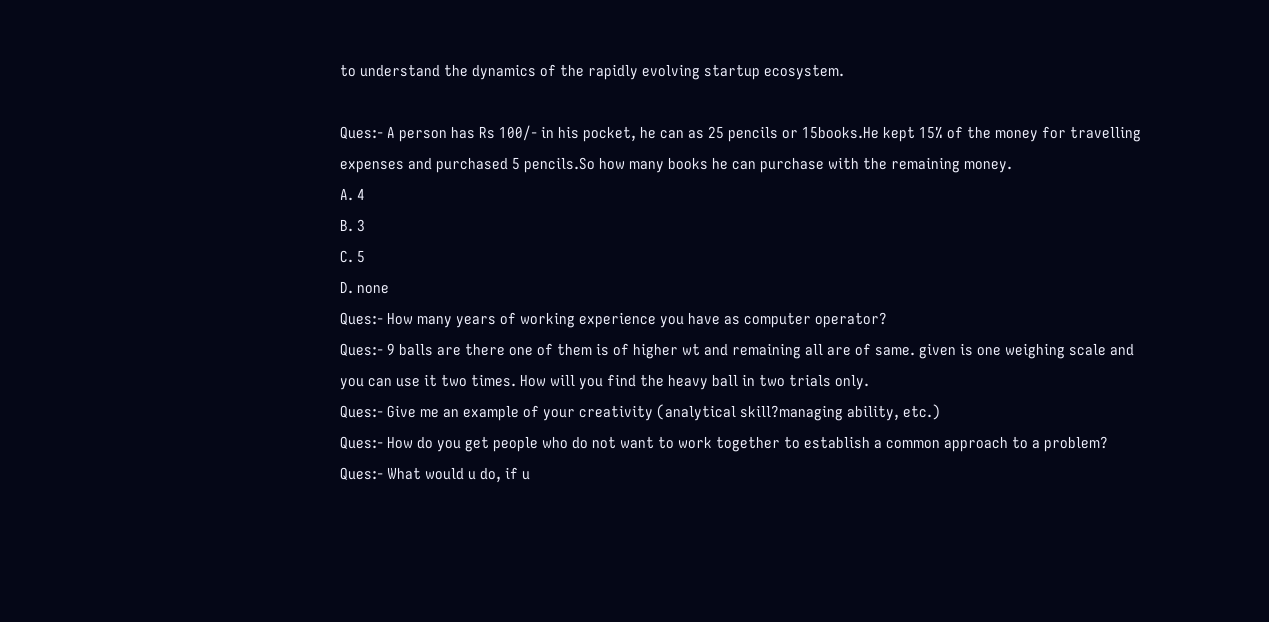to understand the dynamics of the rapidly evolving startup ecosystem.

Ques:- A person has Rs 100/- in his pocket, he can as 25 pencils or 15books.He kept 15% of the money for travelling expenses and purchased 5 pencils.So how many books he can purchase with the remaining money.
A. 4
B. 3
C. 5
D. none
Ques:- How many years of working experience you have as computer operator?
Ques:- 9 balls are there one of them is of higher wt and remaining all are of same. given is one weighing scale and you can use it two times. How will you find the heavy ball in two trials only.
Ques:- Give me an example of your creativity (analytical skill?managing ability, etc.)
Ques:- How do you get people who do not want to work together to establish a common approach to a problem?
Ques:- What would u do, if u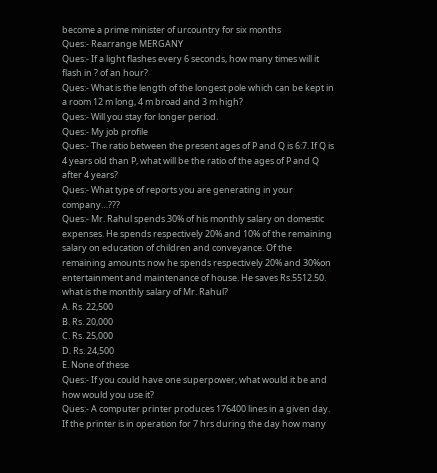become a prime minister of urcountry for six months
Ques:- Rearrange MERGANY
Ques:- If a light flashes every 6 seconds, how many times will it flash in ? of an hour?
Ques:- What is the length of the longest pole which can be kept in a room 12 m long, 4 m broad and 3 m high?
Ques:- Will you stay for longer period.
Ques:- My job profile
Ques:- The ratio between the present ages of P and Q is 6:7. If Q is 4 years old than P, what will be the ratio of the ages of P and Q after 4 years?
Ques:- What type of reports you are generating in your company…???
Ques:- Mr. Rahul spends 30% of his monthly salary on domestic expenses. He spends respectively 20% and 10% of the remaining salary on education of children and conveyance. Of the remaining amounts now he spends respectively 20% and 30%on entertainment and maintenance of house. He saves Rs.5512.50. what is the monthly salary of Mr. Rahul?
A. Rs. 22,500
B. Rs. 20,000
C. Rs. 25,000
D. Rs. 24,500
E. None of these
Ques:- If you could have one superpower, what would it be and how would you use it?
Ques:- A computer printer produces 176400 lines in a given day. If the printer is in operation for 7 hrs during the day how many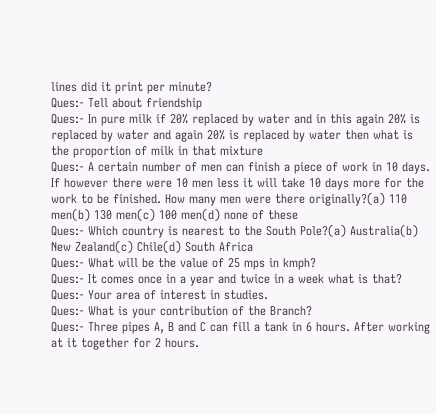lines did it print per minute?
Ques:- Tell about friendship
Ques:- In pure milk if 20% replaced by water and in this again 20% is replaced by water and again 20% is replaced by water then what is the proportion of milk in that mixture
Ques:- A certain number of men can finish a piece of work in 10 days. If however there were 10 men less it will take 10 days more for the work to be finished. How many men were there originally?(a) 110 men(b) 130 men(c) 100 men(d) none of these
Ques:- Which country is nearest to the South Pole?(a) Australia(b) New Zealand(c) Chile(d) South Africa
Ques:- What will be the value of 25 mps in kmph?
Ques:- It comes once in a year and twice in a week what is that?
Ques:- Your area of interest in studies.
Ques:- What is your contribution of the Branch?
Ques:- Three pipes A, B and C can fill a tank in 6 hours. After working at it together for 2 hours.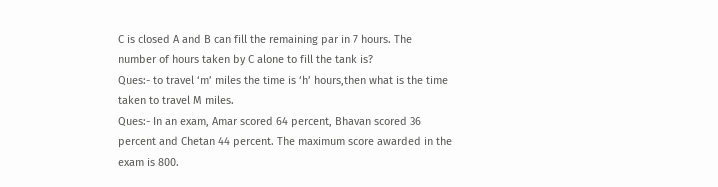C is closed A and B can fill the remaining par in 7 hours. The number of hours taken by C alone to fill the tank is?
Ques:- to travel ‘m’ miles the time is ‘h’ hours,then what is the time taken to travel M miles.
Ques:- In an exam, Amar scored 64 percent, Bhavan scored 36 percent and Chetan 44 percent. The maximum score awarded in the exam is 800.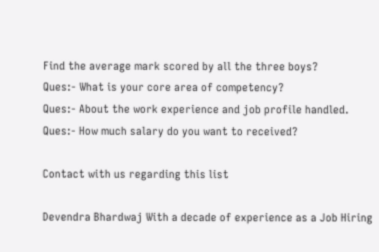Find the average mark scored by all the three boys?
Ques:- What is your core area of competency?
Ques:- About the work experience and job profile handled.
Ques:- How much salary do you want to received?

Contact with us regarding this list

Devendra Bhardwaj With a decade of experience as a Job Hiring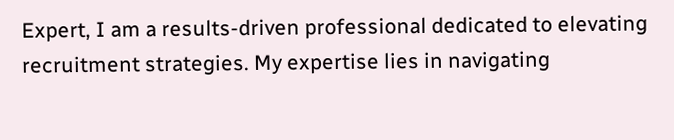Expert, I am a results-driven professional dedicated to elevating recruitment strategies. My expertise lies in navigating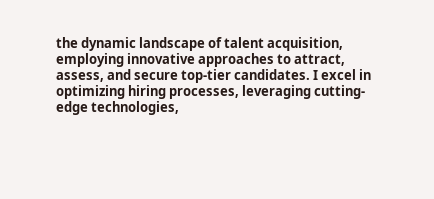the dynamic landscape of talent acquisition, employing innovative approaches to attract, assess, and secure top-tier candidates. I excel in optimizing hiring processes, leveraging cutting-edge technologies,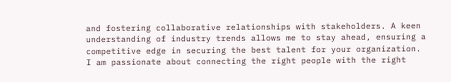and fostering collaborative relationships with stakeholders. A keen understanding of industry trends allows me to stay ahead, ensuring a competitive edge in securing the best talent for your organization. I am passionate about connecting the right people with the right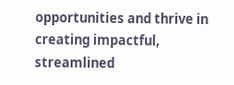opportunities and thrive in creating impactful, streamlined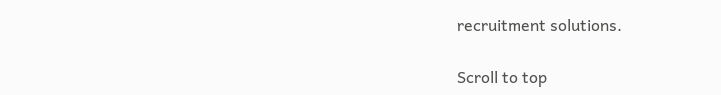recruitment solutions.

Scroll to top